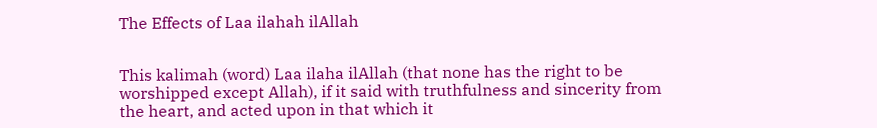The Effects of Laa ilahah ilAllah


This kalimah (word) Laa ilaha ilAllah (that none has the right to be worshipped except Allah), if it said with truthfulness and sincerity from the heart, and acted upon in that which it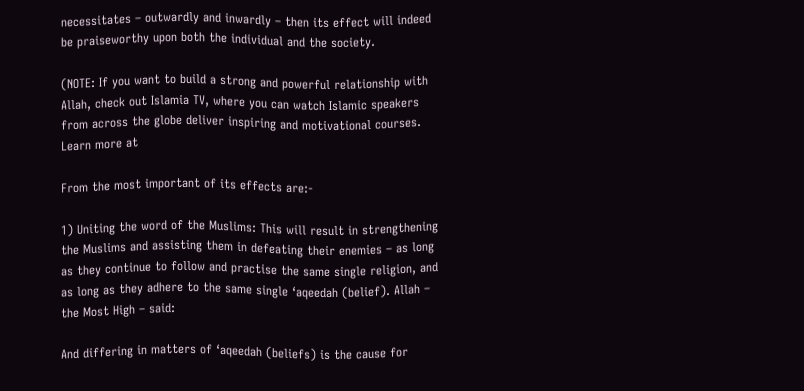necessitates – outwardly and inwardly – then its effect will indeed be praiseworthy upon both the individual and the society.

(NOTE: If you want to build a strong and powerful relationship with Allah, check out Islamia TV, where you can watch Islamic speakers from across the globe deliver inspiring and motivational courses. Learn more at

From the most important of its effects are:-

1) Uniting the word of the Muslims: This will result in strengthening the Muslims and assisting them in defeating their enemies – as long as they continue to follow and practise the same single religion, and as long as they adhere to the same single ‘aqeedah (belief). Allah – the Most High – said:

And differing in matters of ‘aqeedah (beliefs) is the cause for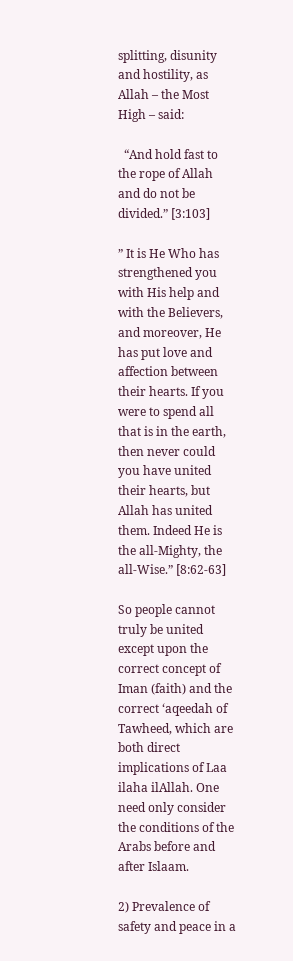splitting, disunity and hostility, as Allah – the Most High – said:

  “And hold fast to the rope of Allah and do not be divided.” [3:103]

” It is He Who has strengthened you with His help and with the Believers, and moreover, He has put love and affection between their hearts. If you were to spend all that is in the earth, then never could you have united their hearts, but Allah has united them. Indeed He is the all-Mighty, the all-Wise.” [8:62-63]

So people cannot truly be united except upon the correct concept of Iman (faith) and the correct ‘aqeedah of Tawheed, which are both direct implications of Laa ilaha ilAllah. One need only consider the conditions of the Arabs before and after Islaam.

2) Prevalence of safety and peace in a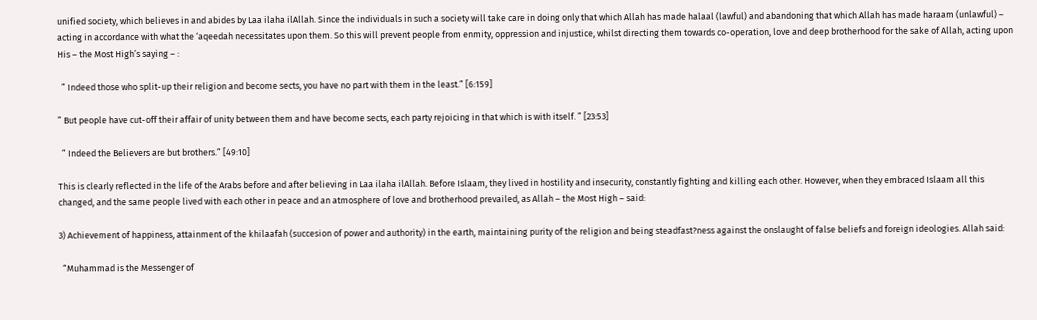unified society, which believes in and abides by Laa ilaha ilAllah. Since the individuals in such a society will take care in doing only that which Allah has made halaal (lawful) and abandoning that which Allah has made haraam (unlawful) – acting in accordance with what the ‘aqeedah necessitates upon them. So this will prevent people from enmity, oppression and injustice, whilst directing them towards co-operation, love and deep brotherhood for the sake of Allah, acting upon His – the Most High’s saying – :

  ” Indeed those who split-up their religion and become sects, you have no part with them in the least.” [6:159]

” But people have cut-off their affair of unity between them and have become sects, each party rejoicing in that which is with itself. ” [23:53]

  ” Indeed the Believers are but brothers.” [49:10]

This is clearly reflected in the life of the Arabs before and after believing in Laa ilaha ilAllah. Before Islaam, they lived in hostility and insecurity, constantly fighting and killing each other. However, when they embraced Islaam all this changed, and the same people lived with each other in peace and an atmosphere of love and brotherhood prevailed, as Allah – the Most High – said:

3) Achievement of happiness, attainment of the khilaafah (succesion of power and authority) in the earth, maintaining purity of the religion and being steadfast?ness against the onslaught of false beliefs and foreign ideologies. Allah said:

  “Muhammad is the Messenger of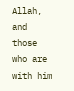Allah, and those who are with him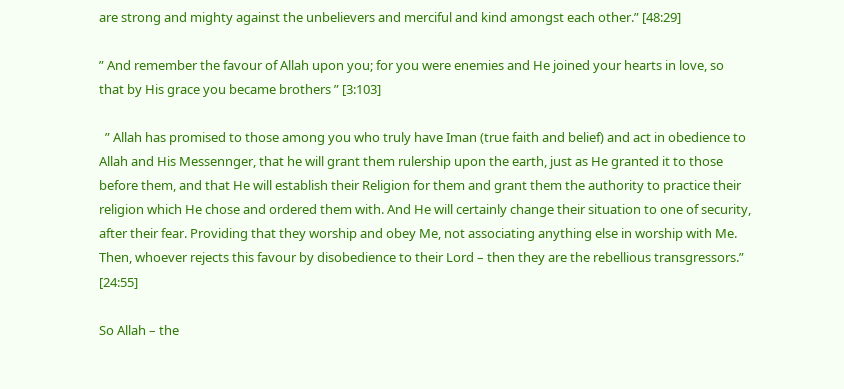are strong and mighty against the unbelievers and merciful and kind amongst each other.” [48:29]

” And remember the favour of Allah upon you; for you were enemies and He joined your hearts in love, so that by His grace you became brothers ” [3:103]

  ” Allah has promised to those among you who truly have Iman (true faith and belief) and act in obedience to Allah and His Messennger, that he will grant them rulership upon the earth, just as He granted it to those before them, and that He will establish their Religion for them and grant them the authority to practice their religion which He chose and ordered them with. And He will certainly change their situation to one of security, after their fear. Providing that they worship and obey Me, not associating anything else in worship with Me. Then, whoever rejects this favour by disobedience to their Lord – then they are the rebellious transgressors.” [24:55]

So Allah – the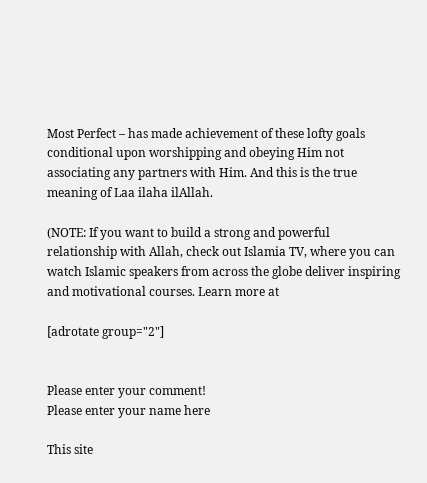Most Perfect – has made achievement of these lofty goals conditional upon worshipping and obeying Him not associating any partners with Him. And this is the true meaning of Laa ilaha ilAllah.

(NOTE: If you want to build a strong and powerful relationship with Allah, check out Islamia TV, where you can watch Islamic speakers from across the globe deliver inspiring and motivational courses. Learn more at

[adrotate group="2"]


Please enter your comment!
Please enter your name here

This site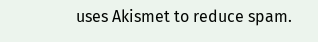uses Akismet to reduce spam.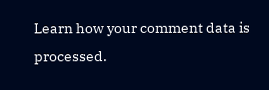Learn how your comment data is processed.